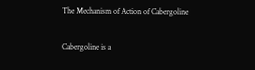The Mechanism of Action of Cabergoline

Cabergoline is a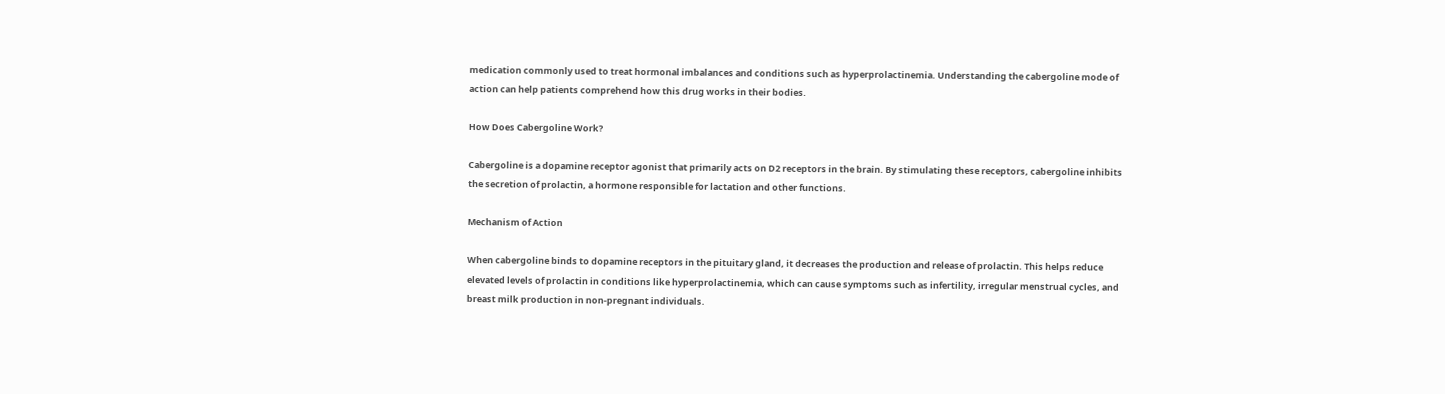medication commonly used to treat hormonal imbalances and conditions such as hyperprolactinemia. Understanding the cabergoline mode of action can help patients comprehend how this drug works in their bodies.

How Does Cabergoline Work?

Cabergoline is a dopamine receptor agonist that primarily acts on D2 receptors in the brain. By stimulating these receptors, cabergoline inhibits the secretion of prolactin, a hormone responsible for lactation and other functions.

Mechanism of Action

When cabergoline binds to dopamine receptors in the pituitary gland, it decreases the production and release of prolactin. This helps reduce elevated levels of prolactin in conditions like hyperprolactinemia, which can cause symptoms such as infertility, irregular menstrual cycles, and breast milk production in non-pregnant individuals.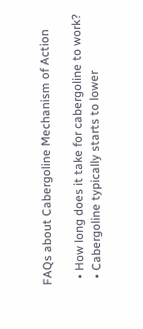FAQs about Cabergoline Mechanism of Action

  • How long does it take for cabergoline to work?
  • Cabergoline typically starts to lower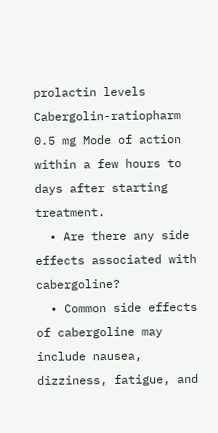prolactin levels Cabergolin-ratiopharm 0.5 mg Mode of action within a few hours to days after starting treatment.
  • Are there any side effects associated with cabergoline?
  • Common side effects of cabergoline may include nausea, dizziness, fatigue, and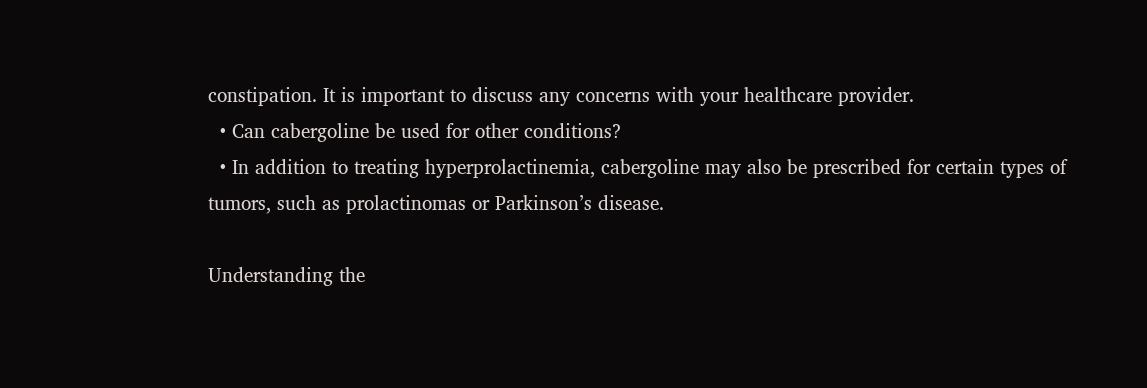constipation. It is important to discuss any concerns with your healthcare provider.
  • Can cabergoline be used for other conditions?
  • In addition to treating hyperprolactinemia, cabergoline may also be prescribed for certain types of tumors, such as prolactinomas or Parkinson’s disease.

Understanding the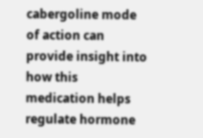cabergoline mode of action can provide insight into how this medication helps regulate hormone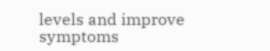levels and improve symptoms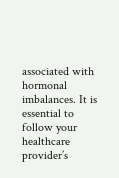associated with hormonal imbalances. It is essential to follow your healthcare provider’s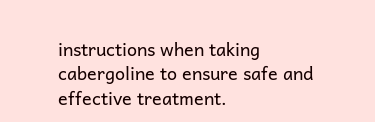instructions when taking cabergoline to ensure safe and effective treatment.